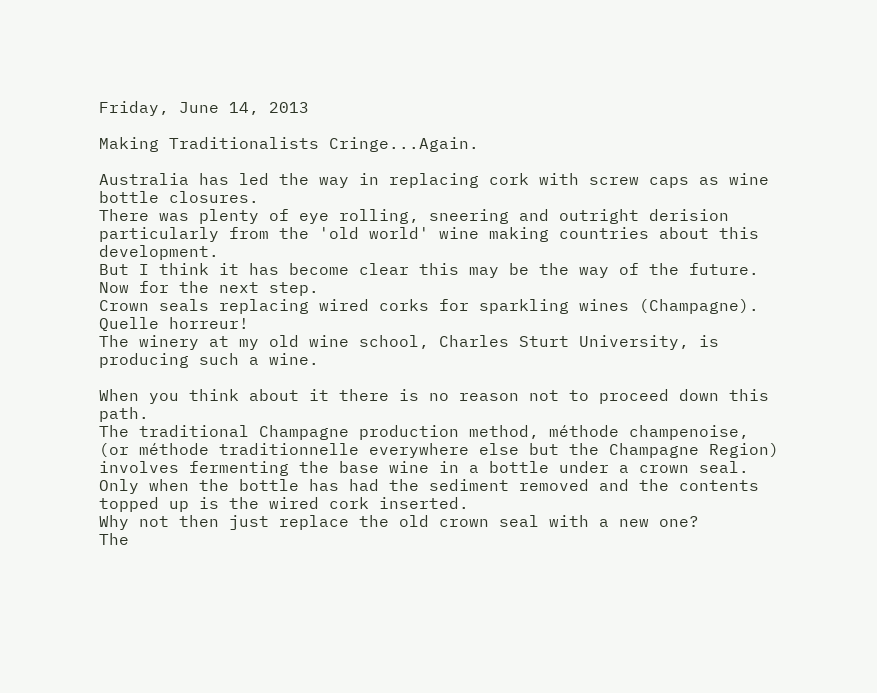Friday, June 14, 2013

Making Traditionalists Cringe...Again.

Australia has led the way in replacing cork with screw caps as wine bottle closures.
There was plenty of eye rolling, sneering and outright derision particularly from the 'old world' wine making countries about this development.
But I think it has become clear this may be the way of the future.
Now for the next step.
Crown seals replacing wired corks for sparkling wines (Champagne).
Quelle horreur!
The winery at my old wine school, Charles Sturt University, is producing such a wine.

When you think about it there is no reason not to proceed down this path.
The traditional Champagne production method, méthode champenoise, (or méthode traditionnelle everywhere else but the Champagne Region) involves fermenting the base wine in a bottle under a crown seal.
Only when the bottle has had the sediment removed and the contents topped up is the wired cork inserted.
Why not then just replace the old crown seal with a new one?
The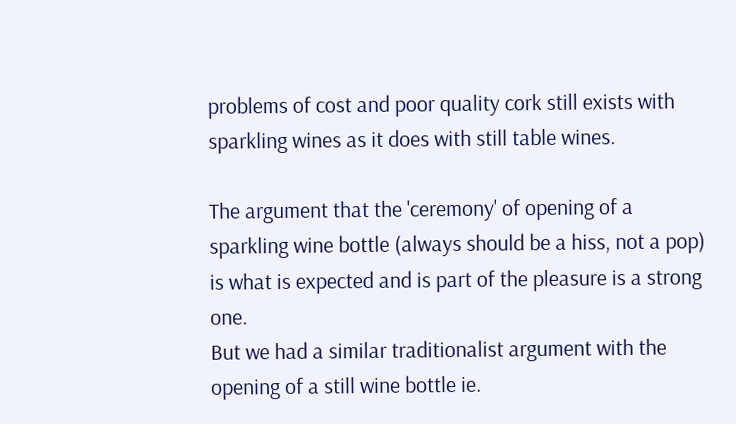problems of cost and poor quality cork still exists with sparkling wines as it does with still table wines.

The argument that the 'ceremony' of opening of a sparkling wine bottle (always should be a hiss, not a pop) is what is expected and is part of the pleasure is a strong one.
But we had a similar traditionalist argument with the opening of a still wine bottle ie.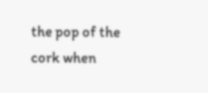the pop of the cork when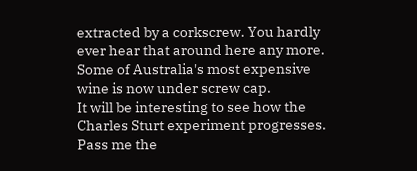extracted by a corkscrew. You hardly ever hear that around here any more.
Some of Australia's most expensive wine is now under screw cap.
It will be interesting to see how the Charles Sturt experiment progresses.
Pass me the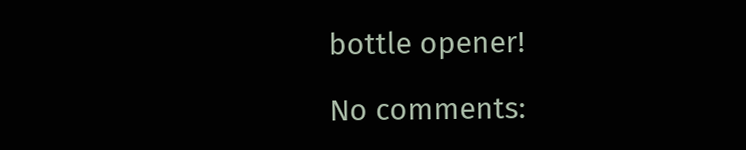bottle opener!

No comments: